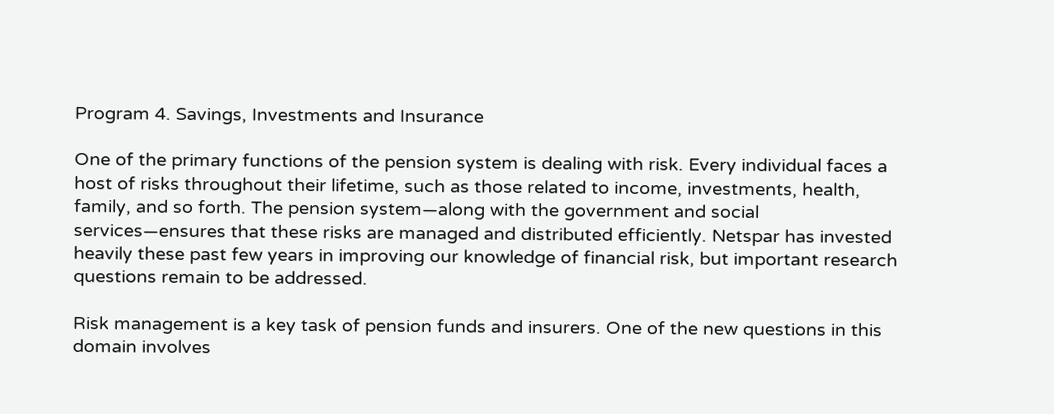Program 4. Savings, Investments and Insurance

One of the primary functions of the pension system is dealing with risk. Every individual faces a host of risks throughout their lifetime, such as those related to income, investments, health, family, and so forth. The pension system—along with the government and social services—ensures that these risks are managed and distributed efficiently. Netspar has invested heavily these past few years in improving our knowledge of financial risk, but important research questions remain to be addressed.

Risk management is a key task of pension funds and insurers. One of the new questions in this domain involves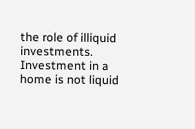the role of illiquid investments. Investment in a home is not liquid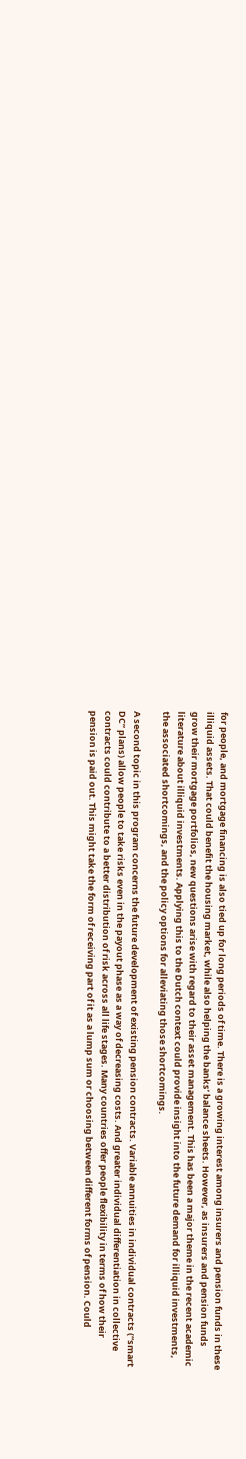for people, and mortgage financing is also tied up for long periods of time. There is a growing interest among insurers and pension funds in these illiquid assets. That could benefit the housing market, while also helping the banks’ balance sheets. However, as insurers and pension funds grow their mortgage portfolios, new questions arise with regard to their asset management. This has been a major theme in the recent academic literature about illiquid investments. Applying this to the Dutch context could provide insight into the future demand for illiquid investments, the associated shortcomings, and the policy options for alleviating those shortcomings.

A second topic in this program concerns the future development of existing pension contracts. Variable annuities in individual contracts (“smart DC” plans) allow people to take risks even in the payout phase as a way of decreasing costs. And greater individual differentiation in collective contracts could contribute to a better distribution of risk across all life stages. Many countries offer people flexibility in terms of how their pension is paid out. This might take the form of receiving part of it as a lump sum or choosing between different forms of pension. Could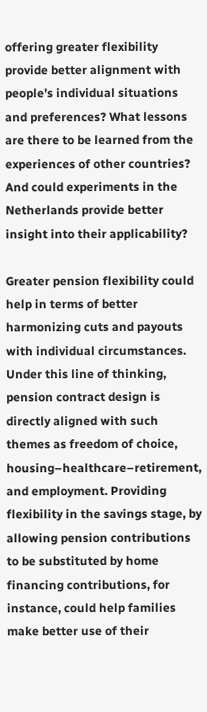offering greater flexibility provide better alignment with people’s individual situations and preferences? What lessons are there to be learned from the experiences of other countries? And could experiments in the Netherlands provide better insight into their applicability?

Greater pension flexibility could help in terms of better harmonizing cuts and payouts with individual circumstances. Under this line of thinking, pension contract design is directly aligned with such themes as freedom of choice, housing–healthcare–retirement, and employment. Providing flexibility in the savings stage, by allowing pension contributions to be substituted by home financing contributions, for instance, could help families make better use of their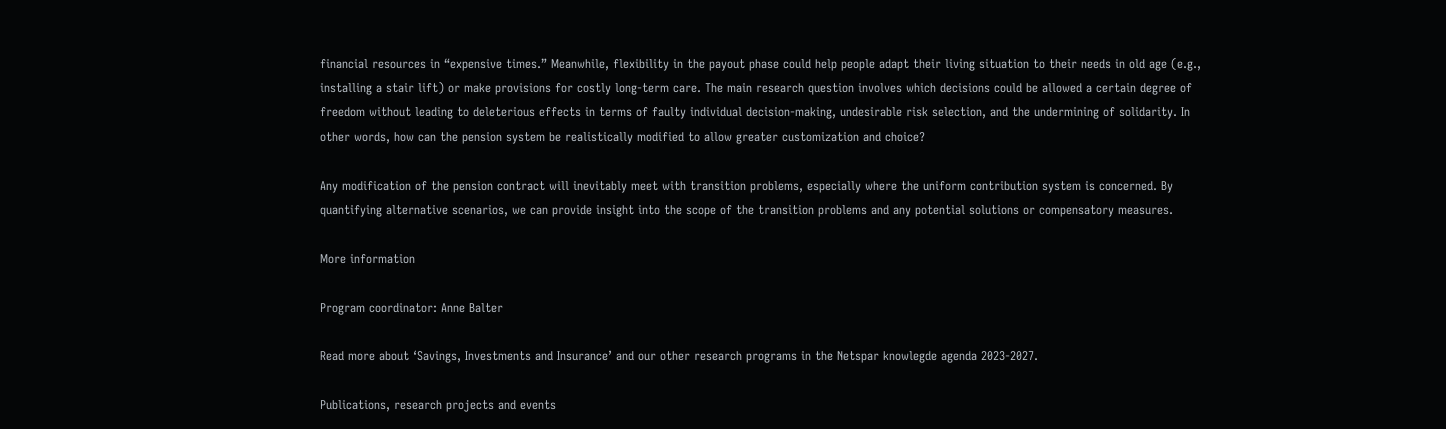financial resources in “expensive times.” Meanwhile, flexibility in the payout phase could help people adapt their living situation to their needs in old age (e.g., installing a stair lift) or make provisions for costly long-term care. The main research question involves which decisions could be allowed a certain degree of freedom without leading to deleterious effects in terms of faulty individual decision-making, undesirable risk selection, and the undermining of solidarity. In other words, how can the pension system be realistically modified to allow greater customization and choice?

Any modification of the pension contract will inevitably meet with transition problems, especially where the uniform contribution system is concerned. By quantifying alternative scenarios, we can provide insight into the scope of the transition problems and any potential solutions or compensatory measures.

More information

Program coordinator: Anne Balter

Read more about ‘Savings, Investments and Insurance’ and our other research programs in the Netspar knowlegde agenda 2023-2027.

Publications, research projects and events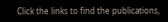Click the links to find the publications,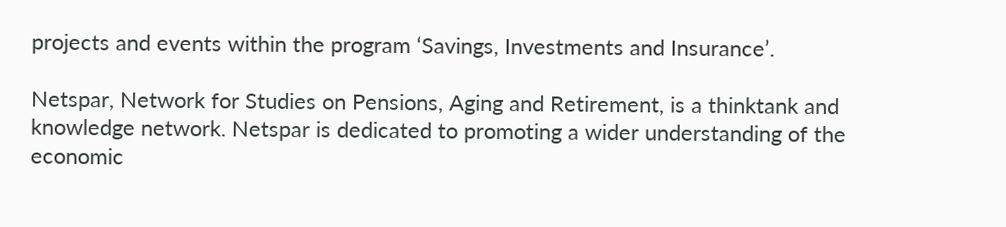projects and events within the program ‘Savings, Investments and Insurance’.

Netspar, Network for Studies on Pensions, Aging and Retirement, is a thinktank and knowledge network. Netspar is dedicated to promoting a wider understanding of the economic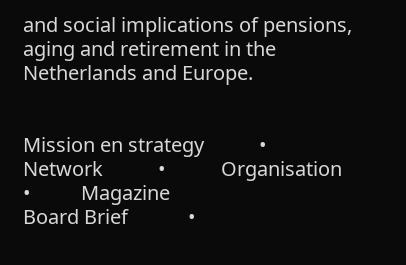and social implications of pensions, aging and retirement in the Netherlands and Europe.


Mission en strategy           •           Network           •           Organisation           •          Magazine
Board Brief            •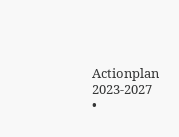Actionplan 2023-2027           •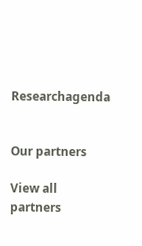Researchagenda


Our partners

View all partners